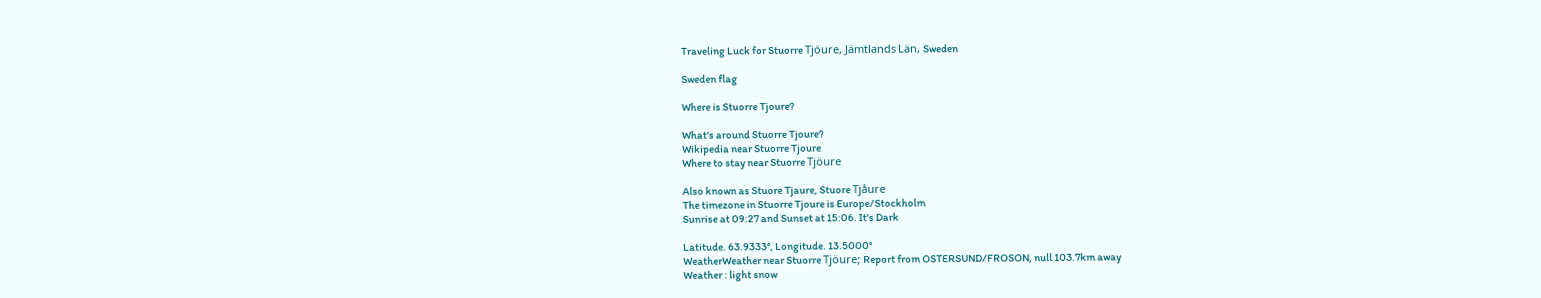Traveling Luck for Stuorre Tjöure, Jämtlands Län, Sweden

Sweden flag

Where is Stuorre Tjoure?

What's around Stuorre Tjoure?
Wikipedia near Stuorre Tjoure
Where to stay near Stuorre Tjöure

Also known as Stuore Tjaure, Stuore Tjåure
The timezone in Stuorre Tjoure is Europe/Stockholm
Sunrise at 09:27 and Sunset at 15:06. It's Dark

Latitude. 63.9333°, Longitude. 13.5000°
WeatherWeather near Stuorre Tjöure; Report from OSTERSUND/FROSON, null 103.7km away
Weather : light snow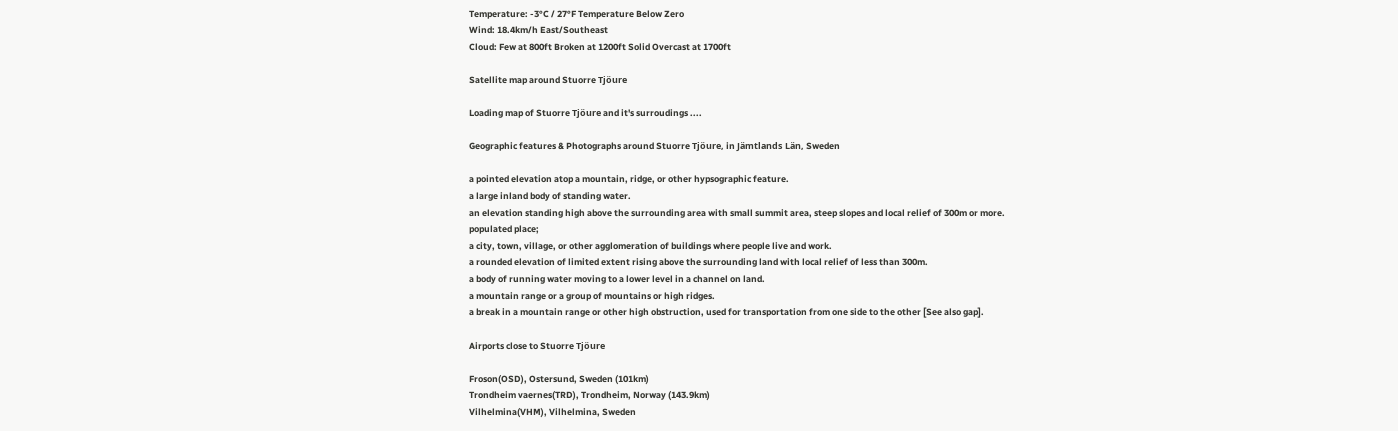Temperature: -3°C / 27°F Temperature Below Zero
Wind: 18.4km/h East/Southeast
Cloud: Few at 800ft Broken at 1200ft Solid Overcast at 1700ft

Satellite map around Stuorre Tjöure

Loading map of Stuorre Tjöure and it's surroudings ....

Geographic features & Photographs around Stuorre Tjöure, in Jämtlands Län, Sweden

a pointed elevation atop a mountain, ridge, or other hypsographic feature.
a large inland body of standing water.
an elevation standing high above the surrounding area with small summit area, steep slopes and local relief of 300m or more.
populated place;
a city, town, village, or other agglomeration of buildings where people live and work.
a rounded elevation of limited extent rising above the surrounding land with local relief of less than 300m.
a body of running water moving to a lower level in a channel on land.
a mountain range or a group of mountains or high ridges.
a break in a mountain range or other high obstruction, used for transportation from one side to the other [See also gap].

Airports close to Stuorre Tjöure

Froson(OSD), Ostersund, Sweden (101km)
Trondheim vaernes(TRD), Trondheim, Norway (143.9km)
Vilhelmina(VHM), Vilhelmina, Sweden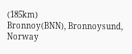(185km)
Bronnoy(BNN), Bronnoysund, Norway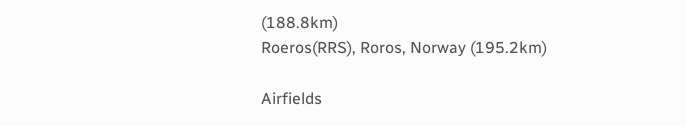(188.8km)
Roeros(RRS), Roros, Norway (195.2km)

Airfields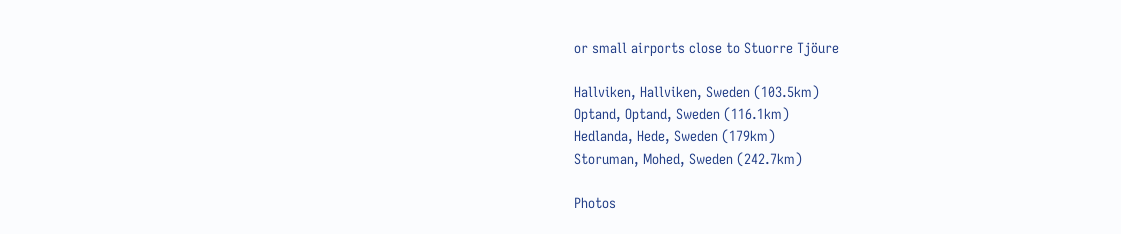or small airports close to Stuorre Tjöure

Hallviken, Hallviken, Sweden (103.5km)
Optand, Optand, Sweden (116.1km)
Hedlanda, Hede, Sweden (179km)
Storuman, Mohed, Sweden (242.7km)

Photos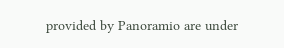provided by Panoramio are under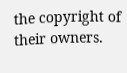the copyright of their owners.